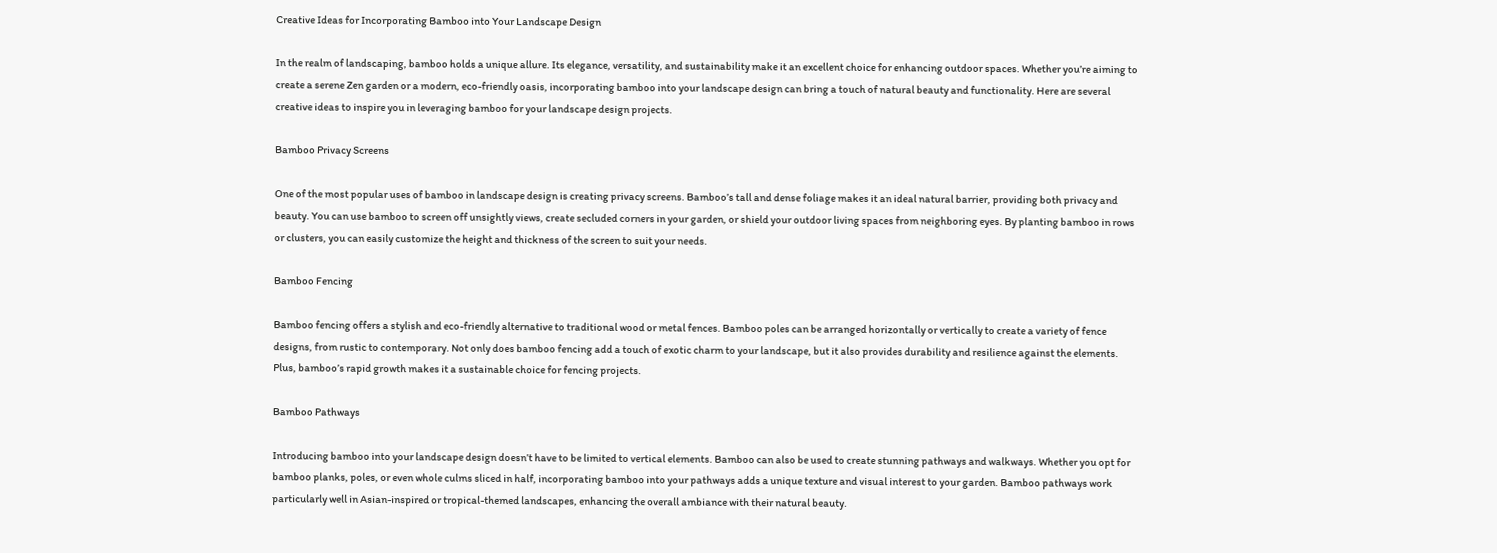Creative Ideas for Incorporating Bamboo into Your Landscape Design

In the realm of landscaping, bamboo holds a unique allure. Its elegance, versatility, and sustainability make it an excellent choice for enhancing outdoor spaces. Whether you’re aiming to create a serene Zen garden or a modern, eco-friendly oasis, incorporating bamboo into your landscape design can bring a touch of natural beauty and functionality. Here are several creative ideas to inspire you in leveraging bamboo for your landscape design projects.

Bamboo Privacy Screens

One of the most popular uses of bamboo in landscape design is creating privacy screens. Bamboo’s tall and dense foliage makes it an ideal natural barrier, providing both privacy and beauty. You can use bamboo to screen off unsightly views, create secluded corners in your garden, or shield your outdoor living spaces from neighboring eyes. By planting bamboo in rows or clusters, you can easily customize the height and thickness of the screen to suit your needs.

Bamboo Fencing

Bamboo fencing offers a stylish and eco-friendly alternative to traditional wood or metal fences. Bamboo poles can be arranged horizontally or vertically to create a variety of fence designs, from rustic to contemporary. Not only does bamboo fencing add a touch of exotic charm to your landscape, but it also provides durability and resilience against the elements. Plus, bamboo’s rapid growth makes it a sustainable choice for fencing projects.

Bamboo Pathways

Introducing bamboo into your landscape design doesn’t have to be limited to vertical elements. Bamboo can also be used to create stunning pathways and walkways. Whether you opt for bamboo planks, poles, or even whole culms sliced in half, incorporating bamboo into your pathways adds a unique texture and visual interest to your garden. Bamboo pathways work particularly well in Asian-inspired or tropical-themed landscapes, enhancing the overall ambiance with their natural beauty.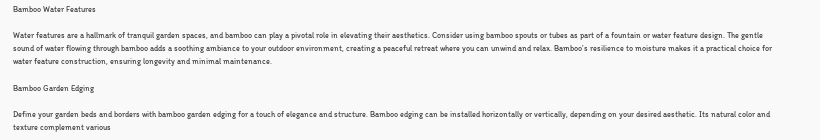Bamboo Water Features

Water features are a hallmark of tranquil garden spaces, and bamboo can play a pivotal role in elevating their aesthetics. Consider using bamboo spouts or tubes as part of a fountain or water feature design. The gentle sound of water flowing through bamboo adds a soothing ambiance to your outdoor environment, creating a peaceful retreat where you can unwind and relax. Bamboo’s resilience to moisture makes it a practical choice for water feature construction, ensuring longevity and minimal maintenance.

Bamboo Garden Edging

Define your garden beds and borders with bamboo garden edging for a touch of elegance and structure. Bamboo edging can be installed horizontally or vertically, depending on your desired aesthetic. Its natural color and texture complement various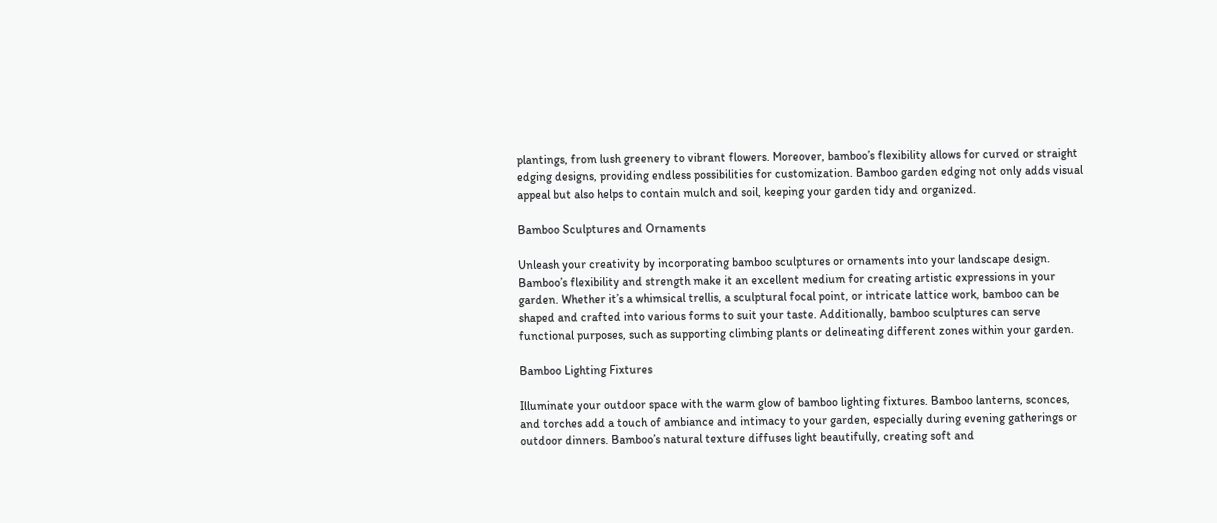plantings, from lush greenery to vibrant flowers. Moreover, bamboo’s flexibility allows for curved or straight edging designs, providing endless possibilities for customization. Bamboo garden edging not only adds visual appeal but also helps to contain mulch and soil, keeping your garden tidy and organized.

Bamboo Sculptures and Ornaments

Unleash your creativity by incorporating bamboo sculptures or ornaments into your landscape design. Bamboo’s flexibility and strength make it an excellent medium for creating artistic expressions in your garden. Whether it’s a whimsical trellis, a sculptural focal point, or intricate lattice work, bamboo can be shaped and crafted into various forms to suit your taste. Additionally, bamboo sculptures can serve functional purposes, such as supporting climbing plants or delineating different zones within your garden.

Bamboo Lighting Fixtures

Illuminate your outdoor space with the warm glow of bamboo lighting fixtures. Bamboo lanterns, sconces, and torches add a touch of ambiance and intimacy to your garden, especially during evening gatherings or outdoor dinners. Bamboo’s natural texture diffuses light beautifully, creating soft and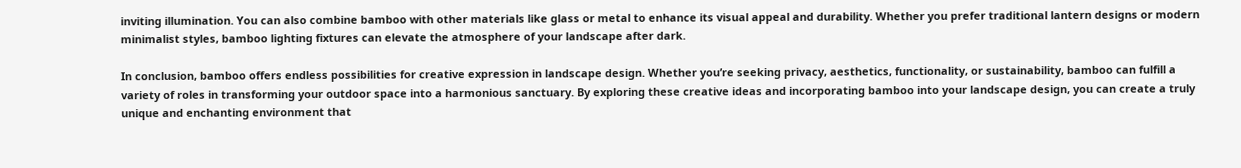inviting illumination. You can also combine bamboo with other materials like glass or metal to enhance its visual appeal and durability. Whether you prefer traditional lantern designs or modern minimalist styles, bamboo lighting fixtures can elevate the atmosphere of your landscape after dark.

In conclusion, bamboo offers endless possibilities for creative expression in landscape design. Whether you’re seeking privacy, aesthetics, functionality, or sustainability, bamboo can fulfill a variety of roles in transforming your outdoor space into a harmonious sanctuary. By exploring these creative ideas and incorporating bamboo into your landscape design, you can create a truly unique and enchanting environment that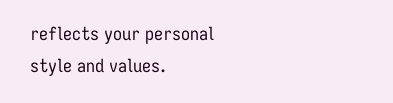reflects your personal style and values.